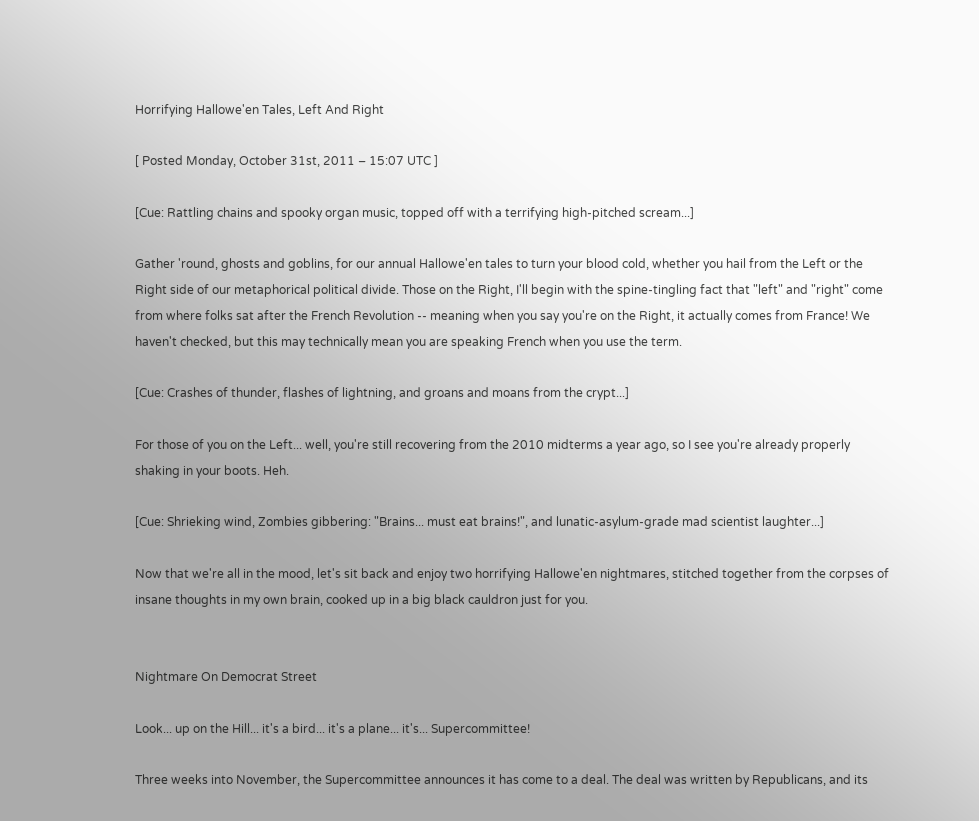Horrifying Hallowe'en Tales, Left And Right

[ Posted Monday, October 31st, 2011 – 15:07 UTC ]

[Cue: Rattling chains and spooky organ music, topped off with a terrifying high-pitched scream...]

Gather 'round, ghosts and goblins, for our annual Hallowe'en tales to turn your blood cold, whether you hail from the Left or the Right side of our metaphorical political divide. Those on the Right, I'll begin with the spine-tingling fact that "left" and "right" come from where folks sat after the French Revolution -- meaning when you say you're on the Right, it actually comes from France! We haven't checked, but this may technically mean you are speaking French when you use the term.

[Cue: Crashes of thunder, flashes of lightning, and groans and moans from the crypt...]

For those of you on the Left... well, you're still recovering from the 2010 midterms a year ago, so I see you're already properly shaking in your boots. Heh.

[Cue: Shrieking wind, Zombies gibbering: "Brains... must eat brains!", and lunatic-asylum-grade mad scientist laughter...]

Now that we're all in the mood, let's sit back and enjoy two horrifying Hallowe'en nightmares, stitched together from the corpses of insane thoughts in my own brain, cooked up in a big black cauldron just for you.


Nightmare On Democrat Street

Look... up on the Hill... it's a bird... it's a plane... it's... Supercommittee!

Three weeks into November, the Supercommittee announces it has come to a deal. The deal was written by Republicans, and its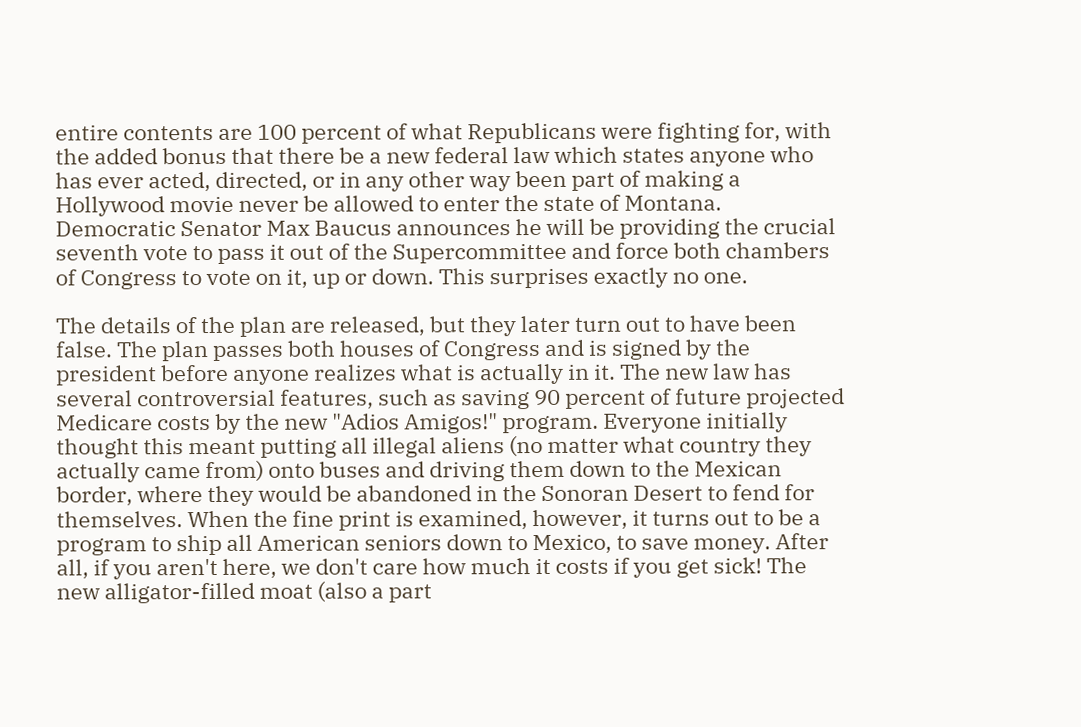entire contents are 100 percent of what Republicans were fighting for, with the added bonus that there be a new federal law which states anyone who has ever acted, directed, or in any other way been part of making a Hollywood movie never be allowed to enter the state of Montana. Democratic Senator Max Baucus announces he will be providing the crucial seventh vote to pass it out of the Supercommittee and force both chambers of Congress to vote on it, up or down. This surprises exactly no one.

The details of the plan are released, but they later turn out to have been false. The plan passes both houses of Congress and is signed by the president before anyone realizes what is actually in it. The new law has several controversial features, such as saving 90 percent of future projected Medicare costs by the new "Adios Amigos!" program. Everyone initially thought this meant putting all illegal aliens (no matter what country they actually came from) onto buses and driving them down to the Mexican border, where they would be abandoned in the Sonoran Desert to fend for themselves. When the fine print is examined, however, it turns out to be a program to ship all American seniors down to Mexico, to save money. After all, if you aren't here, we don't care how much it costs if you get sick! The new alligator-filled moat (also a part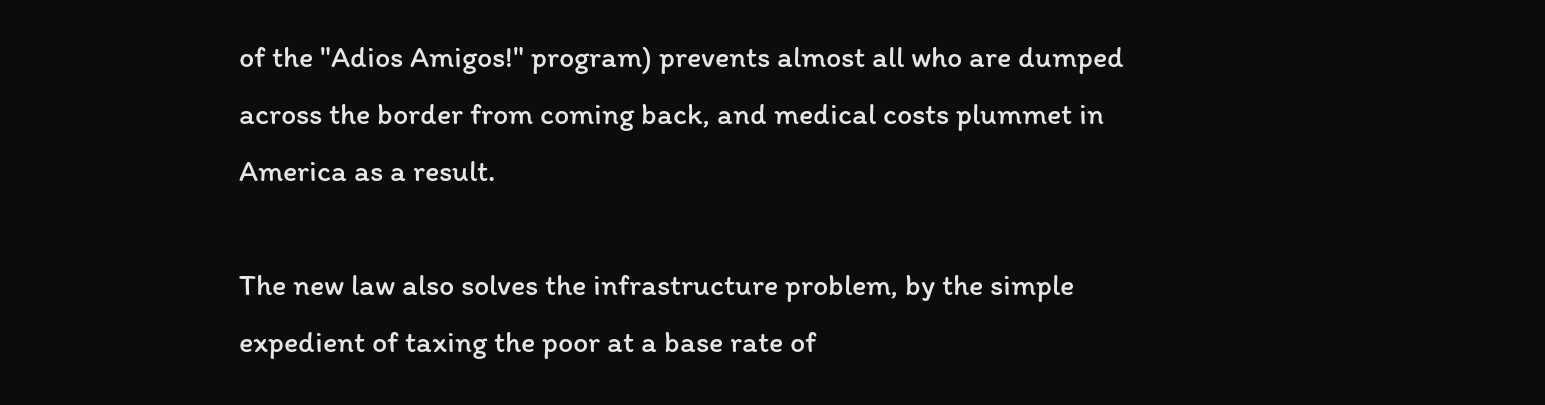of the "Adios Amigos!" program) prevents almost all who are dumped across the border from coming back, and medical costs plummet in America as a result.

The new law also solves the infrastructure problem, by the simple expedient of taxing the poor at a base rate of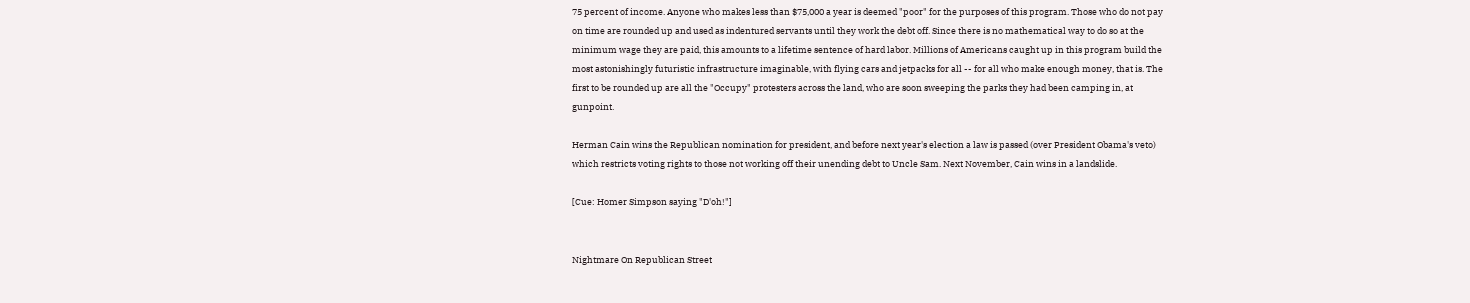75 percent of income. Anyone who makes less than $75,000 a year is deemed "poor" for the purposes of this program. Those who do not pay on time are rounded up and used as indentured servants until they work the debt off. Since there is no mathematical way to do so at the minimum wage they are paid, this amounts to a lifetime sentence of hard labor. Millions of Americans caught up in this program build the most astonishingly futuristic infrastructure imaginable, with flying cars and jetpacks for all -- for all who make enough money, that is. The first to be rounded up are all the "Occupy" protesters across the land, who are soon sweeping the parks they had been camping in, at gunpoint.

Herman Cain wins the Republican nomination for president, and before next year's election a law is passed (over President Obama's veto) which restricts voting rights to those not working off their unending debt to Uncle Sam. Next November, Cain wins in a landslide.

[Cue: Homer Simpson saying "D'oh!"]


Nightmare On Republican Street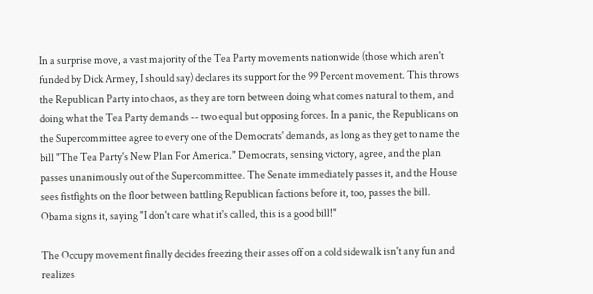In a surprise move, a vast majority of the Tea Party movements nationwide (those which aren't funded by Dick Armey, I should say) declares its support for the 99 Percent movement. This throws the Republican Party into chaos, as they are torn between doing what comes natural to them, and doing what the Tea Party demands -- two equal but opposing forces. In a panic, the Republicans on the Supercommittee agree to every one of the Democrats' demands, as long as they get to name the bill "The Tea Party's New Plan For America." Democrats, sensing victory, agree, and the plan passes unanimously out of the Supercommittee. The Senate immediately passes it, and the House sees fistfights on the floor between battling Republican factions before it, too, passes the bill. Obama signs it, saying "I don't care what it's called, this is a good bill!"

The Occupy movement finally decides freezing their asses off on a cold sidewalk isn't any fun and realizes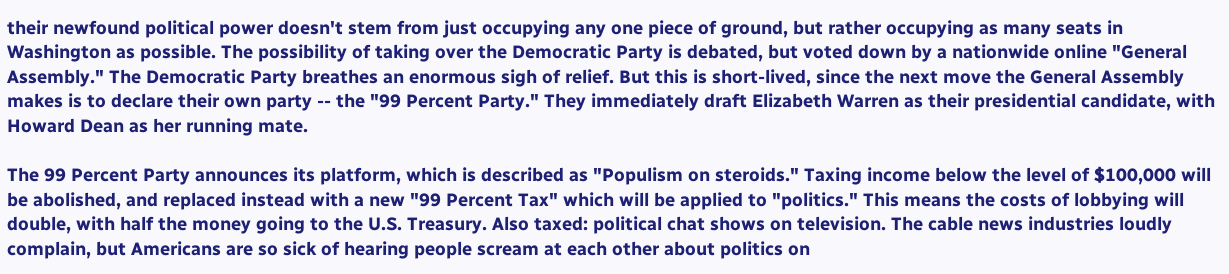their newfound political power doesn't stem from just occupying any one piece of ground, but rather occupying as many seats in Washington as possible. The possibility of taking over the Democratic Party is debated, but voted down by a nationwide online "General Assembly." The Democratic Party breathes an enormous sigh of relief. But this is short-lived, since the next move the General Assembly makes is to declare their own party -- the "99 Percent Party." They immediately draft Elizabeth Warren as their presidential candidate, with Howard Dean as her running mate.

The 99 Percent Party announces its platform, which is described as "Populism on steroids." Taxing income below the level of $100,000 will be abolished, and replaced instead with a new "99 Percent Tax" which will be applied to "politics." This means the costs of lobbying will double, with half the money going to the U.S. Treasury. Also taxed: political chat shows on television. The cable news industries loudly complain, but Americans are so sick of hearing people scream at each other about politics on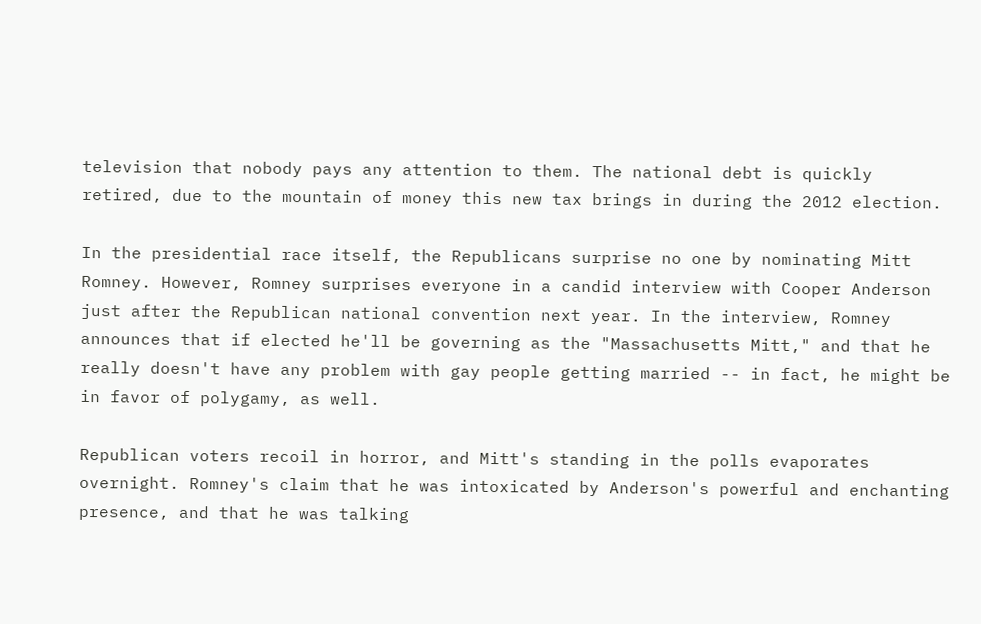television that nobody pays any attention to them. The national debt is quickly retired, due to the mountain of money this new tax brings in during the 2012 election.

In the presidential race itself, the Republicans surprise no one by nominating Mitt Romney. However, Romney surprises everyone in a candid interview with Cooper Anderson just after the Republican national convention next year. In the interview, Romney announces that if elected he'll be governing as the "Massachusetts Mitt," and that he really doesn't have any problem with gay people getting married -- in fact, he might be in favor of polygamy, as well.

Republican voters recoil in horror, and Mitt's standing in the polls evaporates overnight. Romney's claim that he was intoxicated by Anderson's powerful and enchanting presence, and that he was talking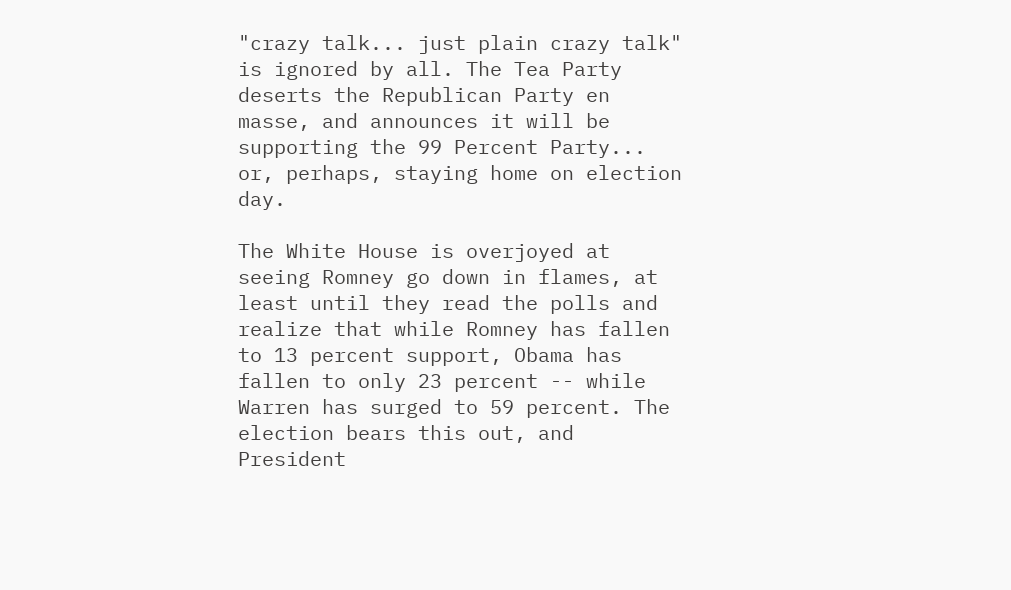"crazy talk... just plain crazy talk" is ignored by all. The Tea Party deserts the Republican Party en masse, and announces it will be supporting the 99 Percent Party... or, perhaps, staying home on election day.

The White House is overjoyed at seeing Romney go down in flames, at least until they read the polls and realize that while Romney has fallen to 13 percent support, Obama has fallen to only 23 percent -- while Warren has surged to 59 percent. The election bears this out, and President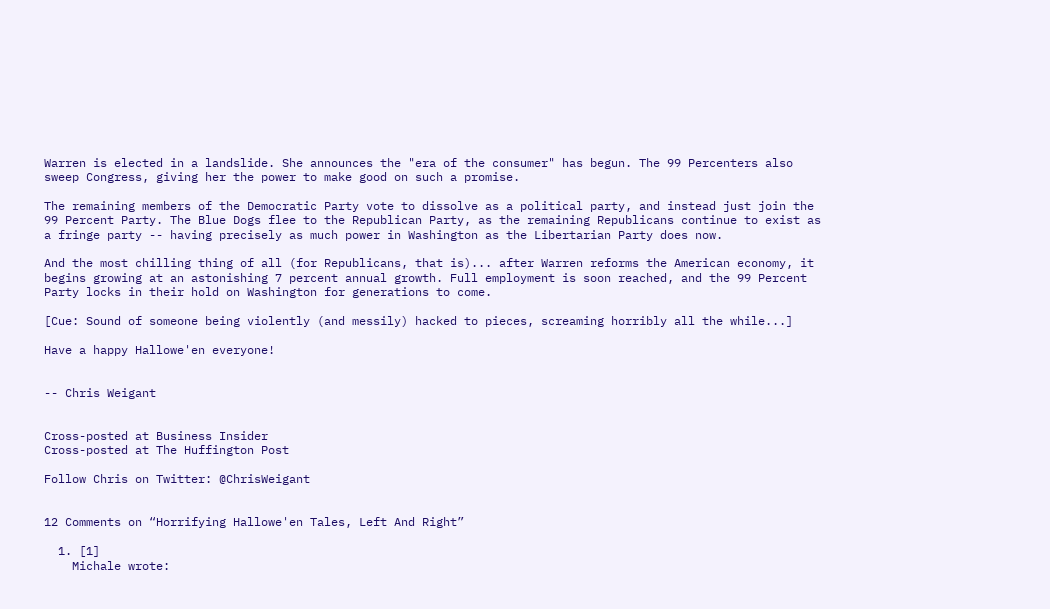Warren is elected in a landslide. She announces the "era of the consumer" has begun. The 99 Percenters also sweep Congress, giving her the power to make good on such a promise.

The remaining members of the Democratic Party vote to dissolve as a political party, and instead just join the 99 Percent Party. The Blue Dogs flee to the Republican Party, as the remaining Republicans continue to exist as a fringe party -- having precisely as much power in Washington as the Libertarian Party does now.

And the most chilling thing of all (for Republicans, that is)... after Warren reforms the American economy, it begins growing at an astonishing 7 percent annual growth. Full employment is soon reached, and the 99 Percent Party locks in their hold on Washington for generations to come.

[Cue: Sound of someone being violently (and messily) hacked to pieces, screaming horribly all the while...]

Have a happy Hallowe'en everyone!


-- Chris Weigant


Cross-posted at Business Insider
Cross-posted at The Huffington Post

Follow Chris on Twitter: @ChrisWeigant


12 Comments on “Horrifying Hallowe'en Tales, Left And Right”

  1. [1]
    Michale wrote: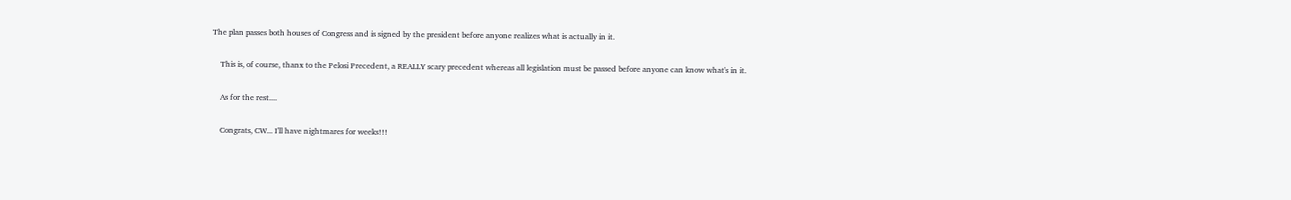The plan passes both houses of Congress and is signed by the president before anyone realizes what is actually in it.

    This is, of course, thanx to the Pelosi Precedent, a REALLY scary precedent whereas all legislation must be passed before anyone can know what's in it.

    As for the rest....

    Congrats, CW... I'll have nightmares for weeks!!!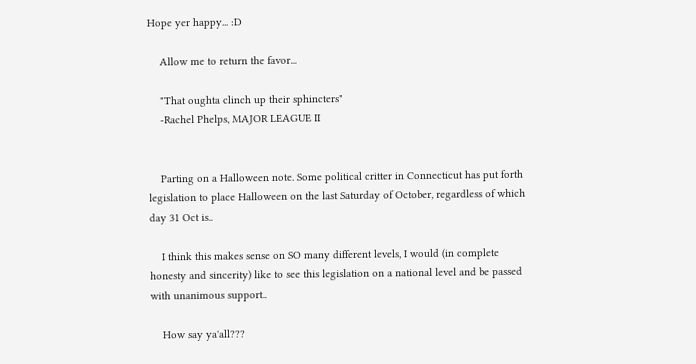Hope yer happy... :D

    Allow me to return the favor...

    "That oughta clinch up their sphincters"
    -Rachel Phelps, MAJOR LEAGUE II


    Parting on a Halloween note. Some political critter in Connecticut has put forth legislation to place Halloween on the last Saturday of October, regardless of which day 31 Oct is..

    I think this makes sense on SO many different levels, I would (in complete honesty and sincerity) like to see this legislation on a national level and be passed with unanimous support..

    How say ya'all???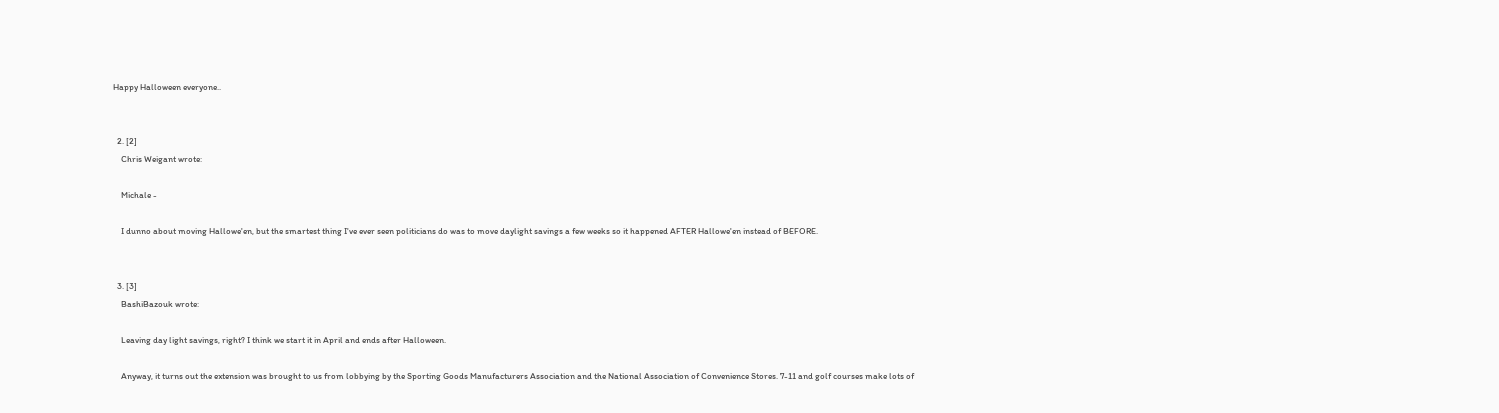Happy Halloween everyone..


  2. [2]
    Chris Weigant wrote:

    Michale -

    I dunno about moving Hallowe'en, but the smartest thing I've ever seen politicians do was to move daylight savings a few weeks so it happened AFTER Hallowe'en instead of BEFORE.


  3. [3]
    BashiBazouk wrote:

    Leaving day light savings, right? I think we start it in April and ends after Halloween.

    Anyway, it turns out the extension was brought to us from lobbying by the Sporting Goods Manufacturers Association and the National Association of Convenience Stores. 7-11 and golf courses make lots of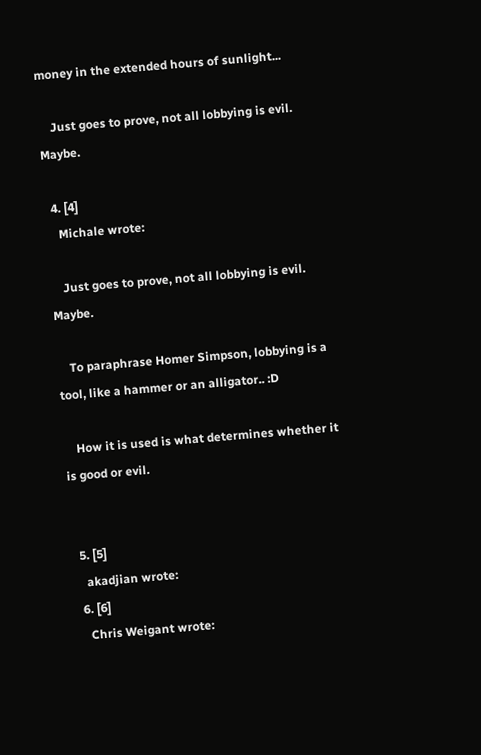money in the extended hours of sunlight...

    Just goes to prove, not all lobbying is evil. Maybe.

  4. [4]
    Michale wrote:

    Just goes to prove, not all lobbying is evil. Maybe.

    To paraphrase Homer Simpson, lobbying is a tool, like a hammer or an alligator.. :D

    How it is used is what determines whether it is good or evil.


  5. [5]
    akadjian wrote:
  6. [6]
    Chris Weigant wrote: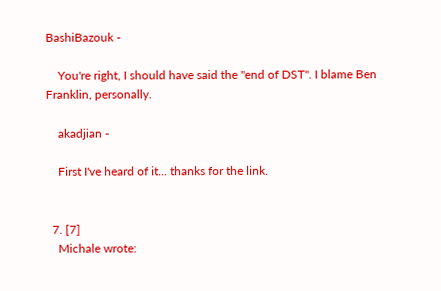BashiBazouk -

    You're right, I should have said the "end of DST". I blame Ben Franklin, personally.

    akadjian -

    First I've heard of it... thanks for the link.


  7. [7]
    Michale wrote: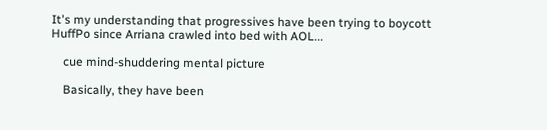It's my understanding that progressives have been trying to boycott HuffPo since Arriana crawled into bed with AOL...

    cue mind-shuddering mental picture

    Basically, they have been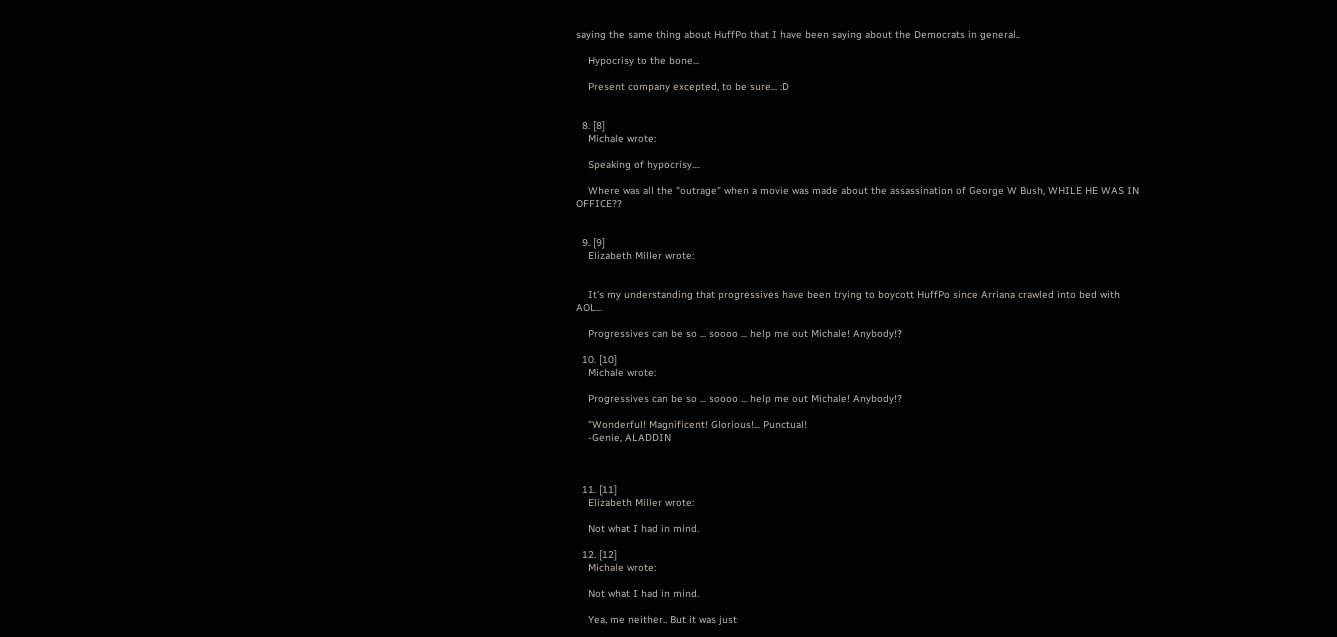saying the same thing about HuffPo that I have been saying about the Democrats in general..

    Hypocrisy to the bone...

    Present company excepted, to be sure... :D


  8. [8]
    Michale wrote:

    Speaking of hypocrisy....

    Where was all the "outrage" when a movie was made about the assassination of George W Bush, WHILE HE WAS IN OFFICE??


  9. [9]
    Elizabeth Miller wrote:


    It's my understanding that progressives have been trying to boycott HuffPo since Arriana crawled into bed with AOL...

    Progressives can be so ... soooo ... help me out Michale! Anybody!?

  10. [10]
    Michale wrote:

    Progressives can be so ... soooo ... help me out Michale! Anybody!?

    "Wonderful! Magnificent! Glorious!... Punctual!
    -Genie, ALADDIN



  11. [11]
    Elizabeth Miller wrote:

    Not what I had in mind.

  12. [12]
    Michale wrote:

    Not what I had in mind.

    Yea, me neither.. But it was just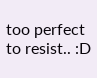too perfect to resist.. :D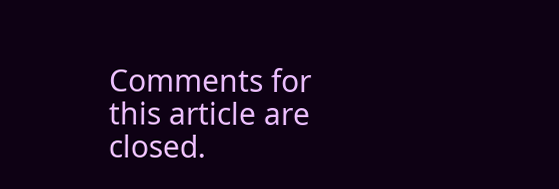Comments for this article are closed.